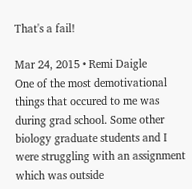That's a fail!

Mar 24, 2015 • Remi Daigle
One of the most demotivational things that occured to me was during grad school. Some other biology graduate students and I were struggling with an assignment which was outside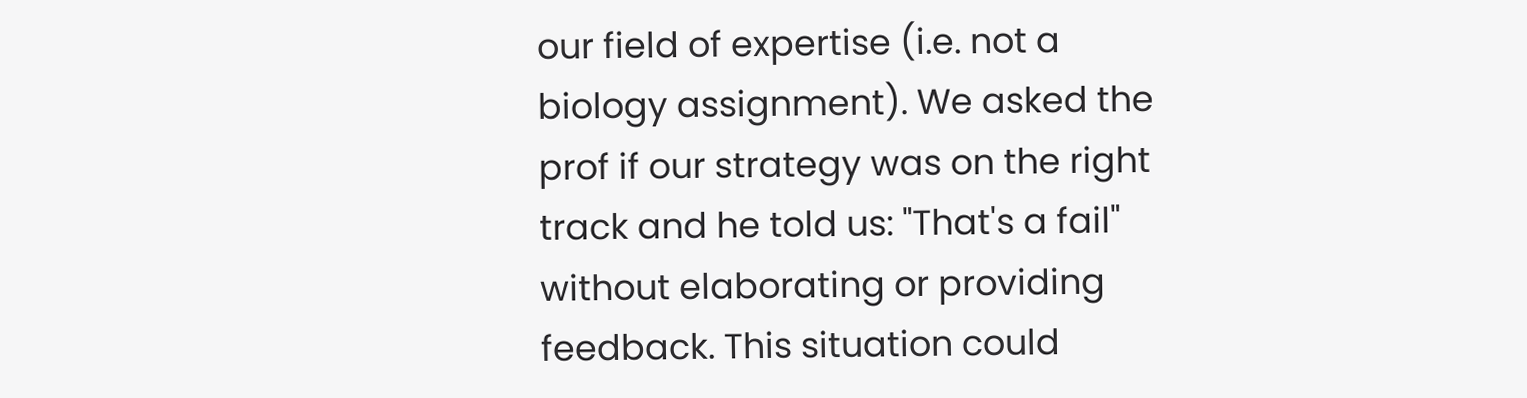our field of expertise (i.e. not a biology assignment). We asked the prof if our strategy was on the right track and he told us: "That's a fail" without elaborating or providing feedback. This situation could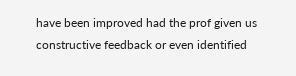have been improved had the prof given us constructive feedback or even identified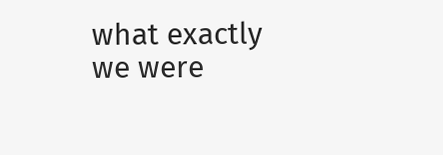what exactly we were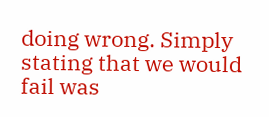doing wrong. Simply stating that we would fail was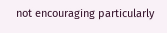not encouraging particularly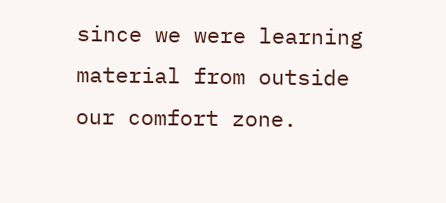since we were learning material from outside our comfort zone.